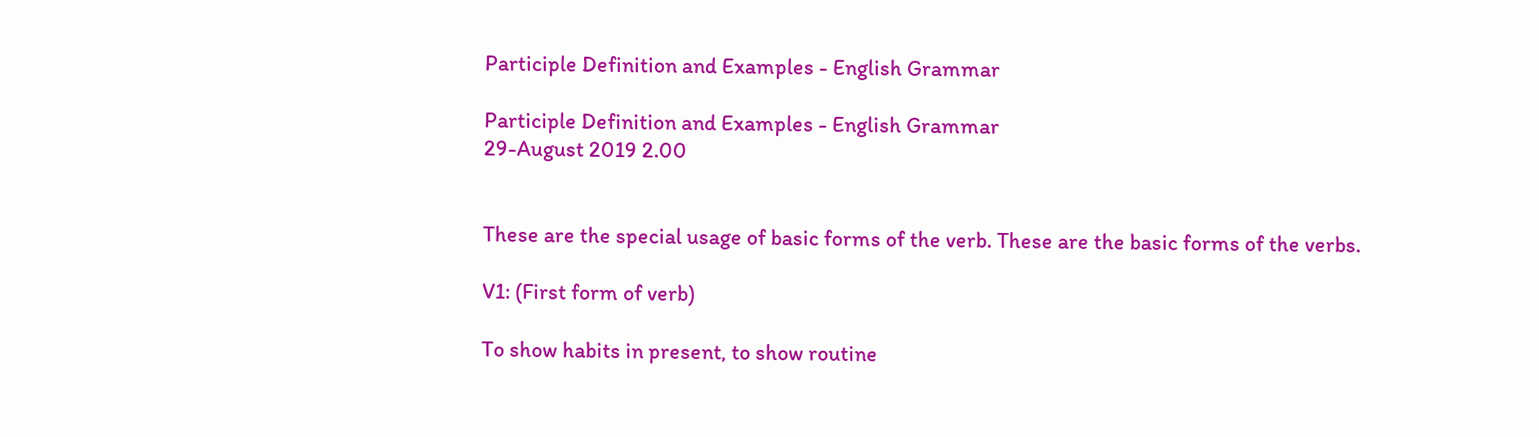Participle Definition and Examples - English Grammar

Participle Definition and Examples - English Grammar
29-August 2019 2.00


These are the special usage of basic forms of the verb. These are the basic forms of the verbs.

V1: (First form of verb)

To show habits in present, to show routine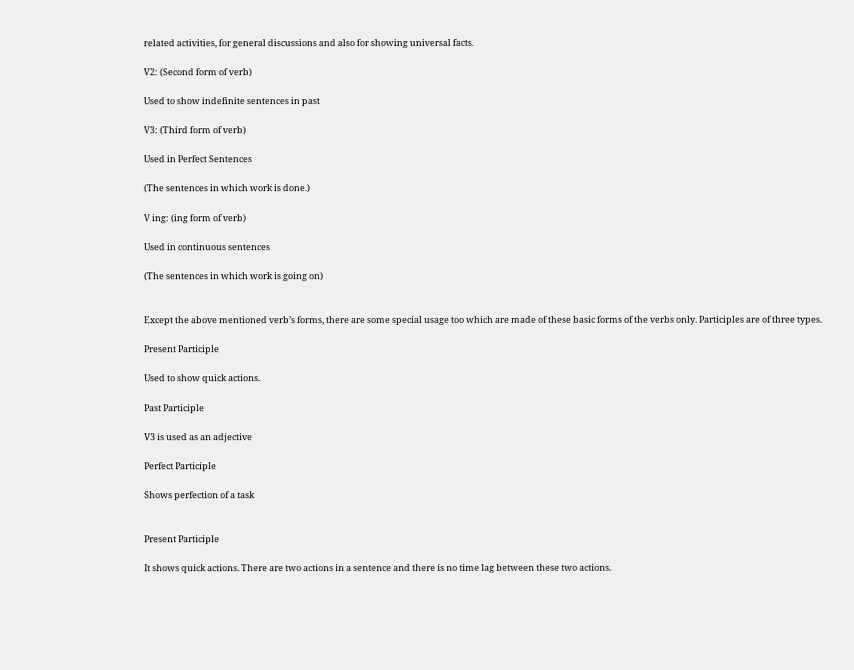related activities, for general discussions and also for showing universal facts.

V2: (Second form of verb)

Used to show indefinite sentences in past

V3: (Third form of verb)

Used in Perfect Sentences

(The sentences in which work is done.)

V ing: (ing form of verb)

Used in continuous sentences

(The sentences in which work is going on)


Except the above mentioned verb’s forms, there are some special usage too which are made of these basic forms of the verbs only. Participles are of three types.

Present Participle

Used to show quick actions.

Past Participle

V3 is used as an adjective

Perfect Participle

Shows perfection of a task


Present Participle

It shows quick actions. There are two actions in a sentence and there is no time lag between these two actions.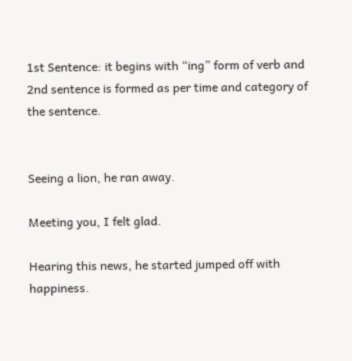1st Sentence: it begins with “ing” form of verb and 2nd sentence is formed as per time and category of the sentence.


Seeing a lion, he ran away.

Meeting you, I felt glad.

Hearing this news, he started jumped off with happiness.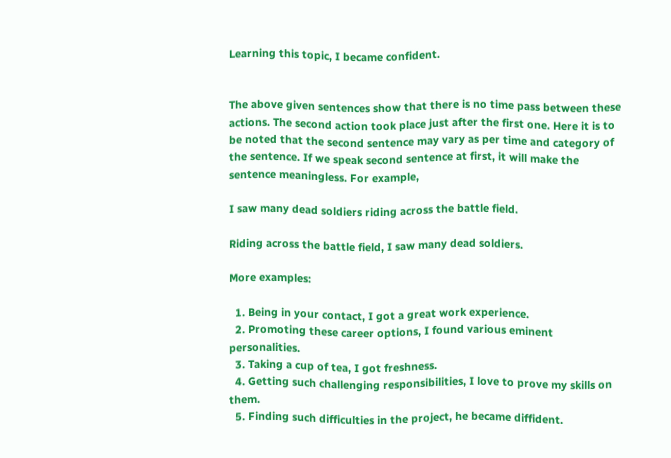Learning this topic, I became confident.


The above given sentences show that there is no time pass between these actions. The second action took place just after the first one. Here it is to be noted that the second sentence may vary as per time and category of the sentence. If we speak second sentence at first, it will make the sentence meaningless. For example,

I saw many dead soldiers riding across the battle field.

Riding across the battle field, I saw many dead soldiers.

More examples:

  1. Being in your contact, I got a great work experience.
  2. Promoting these career options, I found various eminent personalities.
  3. Taking a cup of tea, I got freshness.
  4. Getting such challenging responsibilities, I love to prove my skills on them.
  5. Finding such difficulties in the project, he became diffident.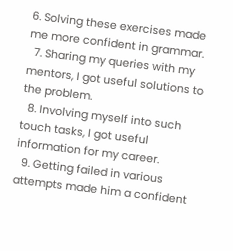6. Solving these exercises made me more confident in grammar.
  7. Sharing my queries with my mentors, I got useful solutions to the problem.
  8. Involving myself into such touch tasks, I got useful information for my career.
  9. Getting failed in various attempts made him a confident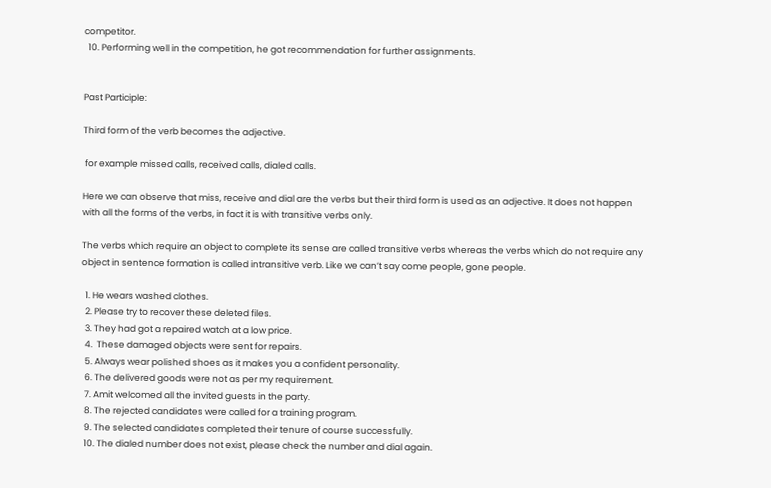competitor.
  10. Performing well in the competition, he got recommendation for further assignments.


Past Participle:

Third form of the verb becomes the adjective.

 for example missed calls, received calls, dialed calls.

Here we can observe that miss, receive and dial are the verbs but their third form is used as an adjective. It does not happen with all the forms of the verbs, in fact it is with transitive verbs only.

The verbs which require an object to complete its sense are called transitive verbs whereas the verbs which do not require any object in sentence formation is called intransitive verb. Like we can’t say come people, gone people.

  1. He wears washed clothes.
  2. Please try to recover these deleted files.
  3. They had got a repaired watch at a low price.
  4.  These damaged objects were sent for repairs.
  5. Always wear polished shoes as it makes you a confident personality.
  6. The delivered goods were not as per my requirement.
  7. Amit welcomed all the invited guests in the party.
  8. The rejected candidates were called for a training program.
  9. The selected candidates completed their tenure of course successfully.
  10. The dialed number does not exist, please check the number and dial again.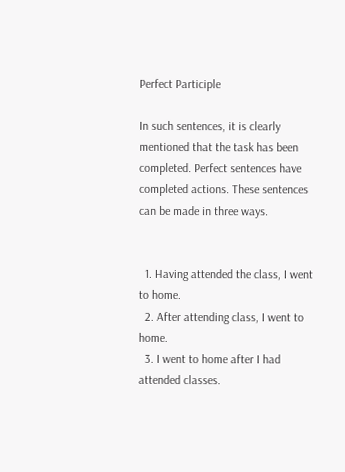Perfect Participle

In such sentences, it is clearly mentioned that the task has been completed. Perfect sentences have completed actions. These sentences can be made in three ways.


  1. Having attended the class, I went to home.
  2. After attending class, I went to home.
  3. I went to home after I had attended classes.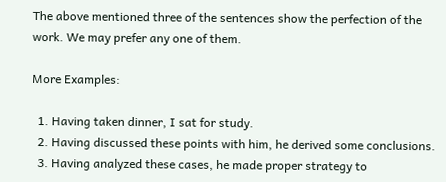The above mentioned three of the sentences show the perfection of the work. We may prefer any one of them.

More Examples:

  1. Having taken dinner, I sat for study.
  2. Having discussed these points with him, he derived some conclusions.
  3. Having analyzed these cases, he made proper strategy to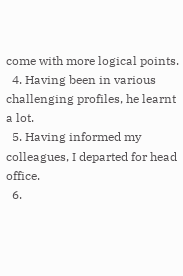come with more logical points.
  4. Having been in various challenging profiles, he learnt a lot.
  5. Having informed my colleagues, I departed for head office.
  6.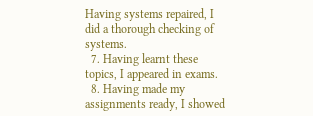Having systems repaired, I did a thorough checking of systems.
  7. Having learnt these topics, I appeared in exams.
  8. Having made my assignments ready, I showed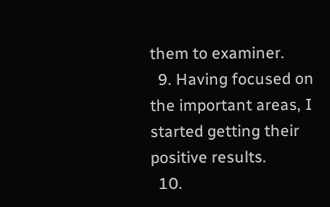them to examiner.
  9. Having focused on the important areas, I started getting their positive results.
  10.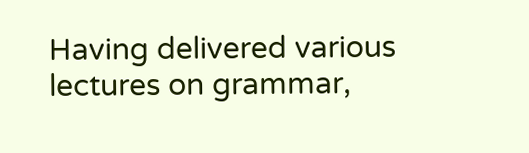Having delivered various lectures on grammar,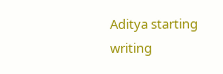Aditya starting writing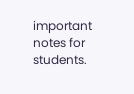important notes for students.